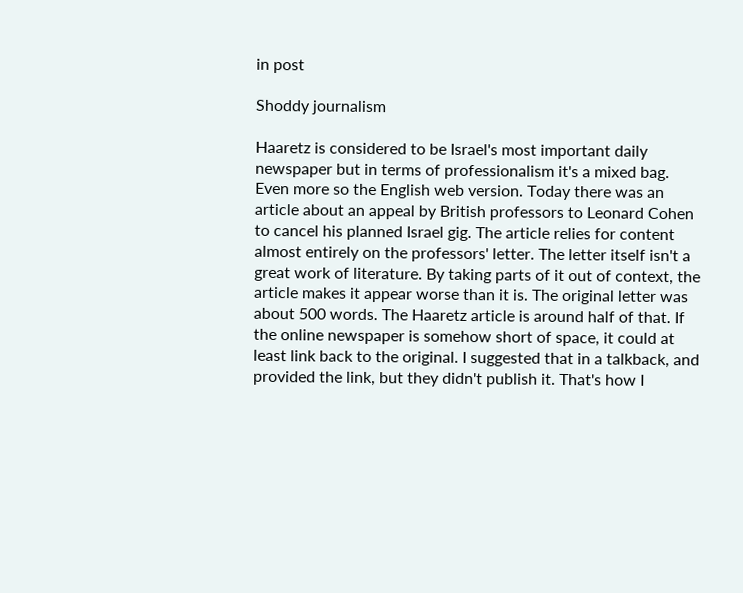in post

Shoddy journalism

Haaretz is considered to be Israel's most important daily newspaper but in terms of professionalism it's a mixed bag. Even more so the English web version. Today there was an article about an appeal by British professors to Leonard Cohen to cancel his planned Israel gig. The article relies for content almost entirely on the professors' letter. The letter itself isn't a great work of literature. By taking parts of it out of context, the article makes it appear worse than it is. The original letter was about 500 words. The Haaretz article is around half of that. If the online newspaper is somehow short of space, it could at least link back to the original. I suggested that in a talkback, and provided the link, but they didn't publish it. That's how I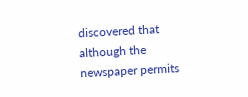discovered that although the newspaper permits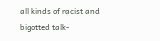all kinds of racist and bigotted talk-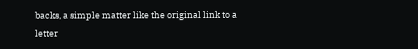backs, a simple matter like the original link to a letter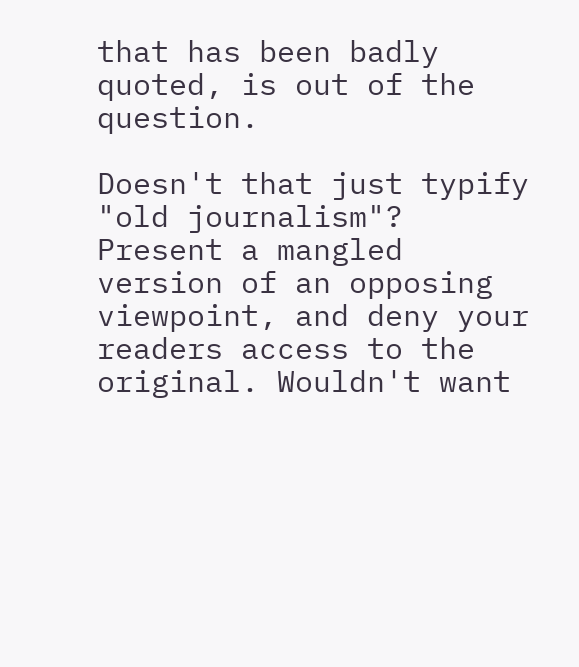that has been badly quoted, is out of the question.

Doesn't that just typify "old journalism"? Present a mangled version of an opposing viewpoint, and deny your readers access to the original. Wouldn't want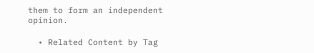them to form an independent opinion.

  • Related Content by Tag